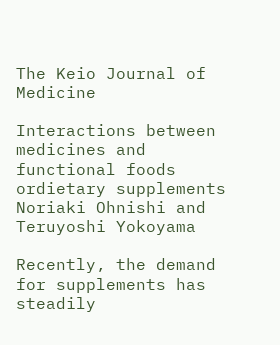The Keio Journal of Medicine

Interactions between medicines and functional foods ordietary supplements
Noriaki Ohnishi and Teruyoshi Yokoyama

Recently, the demand for supplements has steadily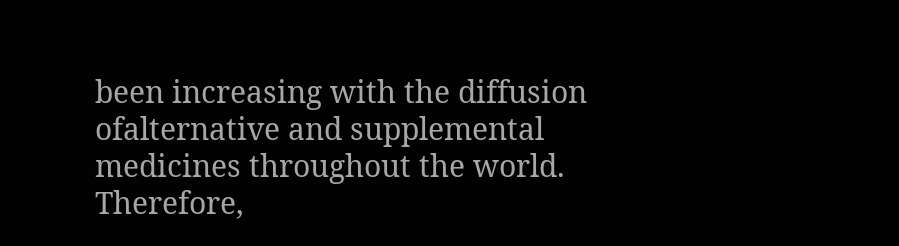been increasing with the diffusion ofalternative and supplemental medicines throughout the world. Therefore,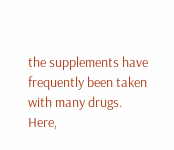the supplements have frequently been taken with many drugs. Here,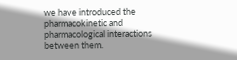we have introduced the pharmacokinetic and pharmacological interactions between them.